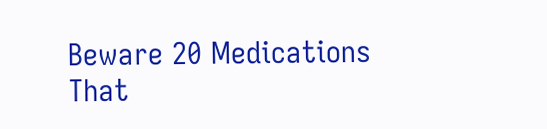Beware 20 Medications That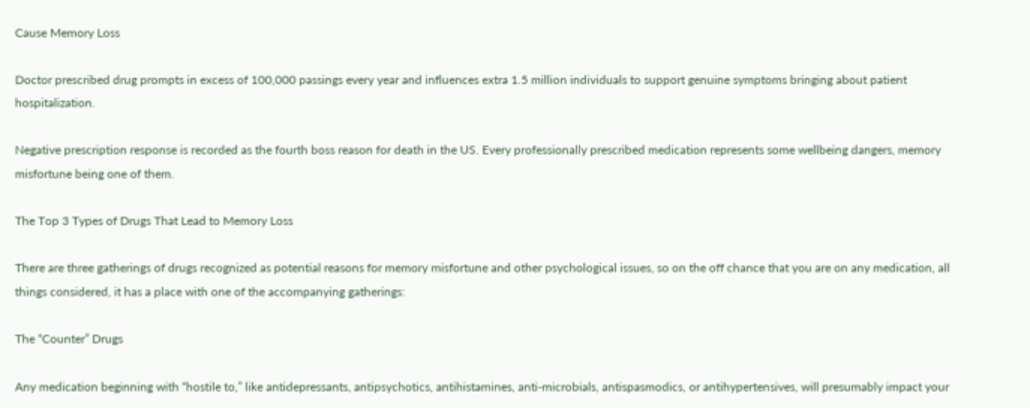Cause Memory Loss

Doctor prescribed drug prompts in excess of 100,000 passings every year and influences extra 1.5 million individuals to support genuine symptoms bringing about patient hospitalization.

Negative prescription response is recorded as the fourth boss reason for death in the US. Every professionally prescribed medication represents some wellbeing dangers, memory misfortune being one of them.

The Top 3 Types of Drugs That Lead to Memory Loss

There are three gatherings of drugs recognized as potential reasons for memory misfortune and other psychological issues, so on the off chance that you are on any medication, all things considered, it has a place with one of the accompanying gatherings:

The “Counter” Drugs

Any medication beginning with “hostile to,” like antidepressants, antipsychotics, antihistamines, anti-microbials, antispasmodics, or antihypertensives, will presumably impact your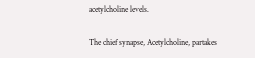acetylcholine levels.

The chief synapse, Acetylcholine, partakes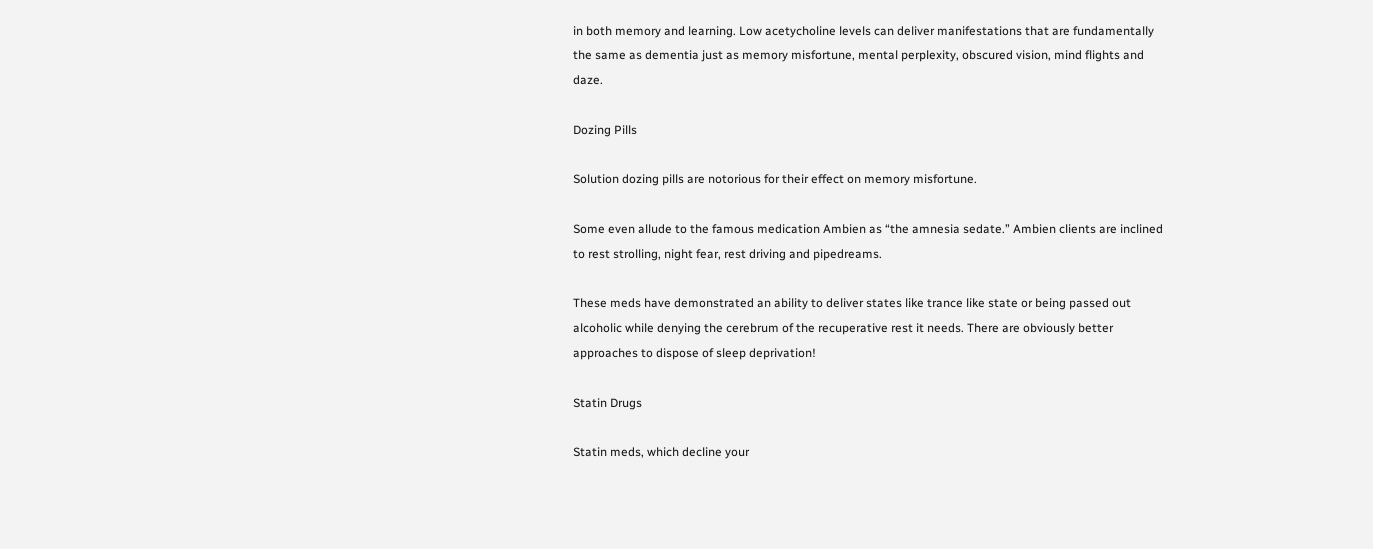in both memory and learning. Low acetycholine levels can deliver manifestations that are fundamentally the same as dementia just as memory misfortune, mental perplexity, obscured vision, mind flights and daze.

Dozing Pills

Solution dozing pills are notorious for their effect on memory misfortune.

Some even allude to the famous medication Ambien as “the amnesia sedate.” Ambien clients are inclined to rest strolling, night fear, rest driving and pipedreams.

These meds have demonstrated an ability to deliver states like trance like state or being passed out alcoholic while denying the cerebrum of the recuperative rest it needs. There are obviously better approaches to dispose of sleep deprivation!

Statin Drugs

Statin meds, which decline your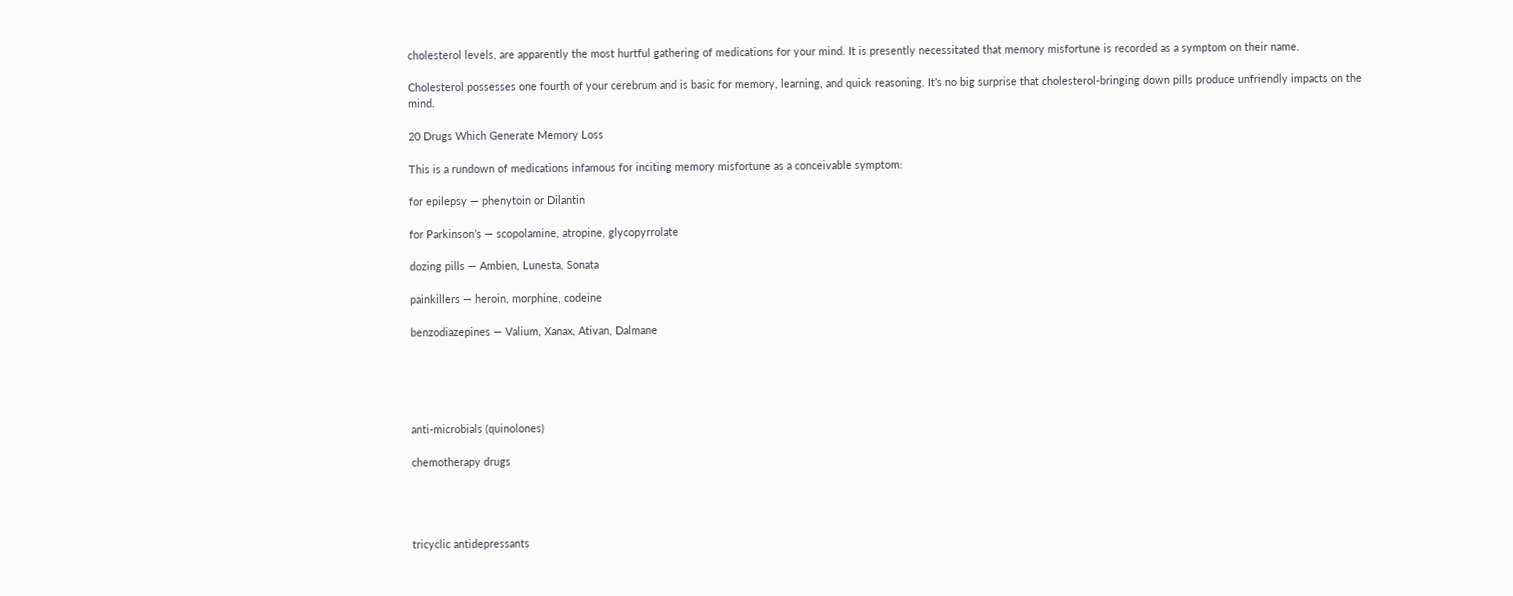cholesterol levels, are apparently the most hurtful gathering of medications for your mind. It is presently necessitated that memory misfortune is recorded as a symptom on their name.

Cholesterol possesses one fourth of your cerebrum and is basic for memory, learning, and quick reasoning. It’s no big surprise that cholesterol-bringing down pills produce unfriendly impacts on the mind.

20 Drugs Which Generate Memory Loss

This is a rundown of medications infamous for inciting memory misfortune as a conceivable symptom:

for epilepsy — phenytoin or Dilantin

for Parkinson’s — scopolamine, atropine, glycopyrrolate

dozing pills — Ambien, Lunesta, Sonata

painkillers — heroin, morphine, codeine

benzodiazepines — Valium, Xanax, Ativan, Dalmane





anti-microbials (quinolones)

chemotherapy drugs




tricyclic antidepressants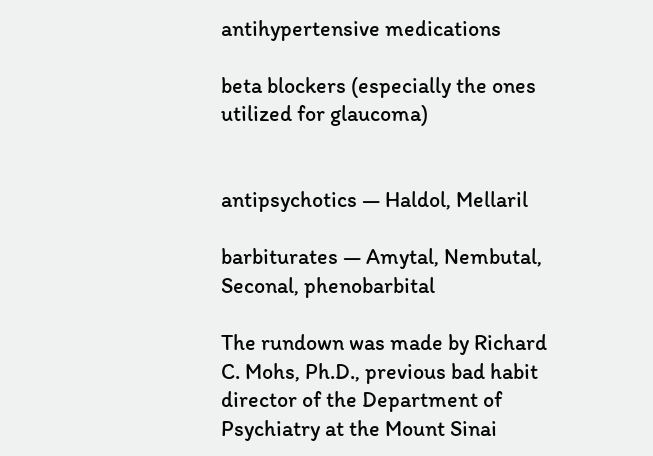antihypertensive medications

beta blockers (especially the ones utilized for glaucoma)


antipsychotics — Haldol, Mellaril

barbiturates — Amytal, Nembutal, Seconal, phenobarbital

The rundown was made by Richard C. Mohs, Ph.D., previous bad habit director of the Department of Psychiatry at the Mount Sinai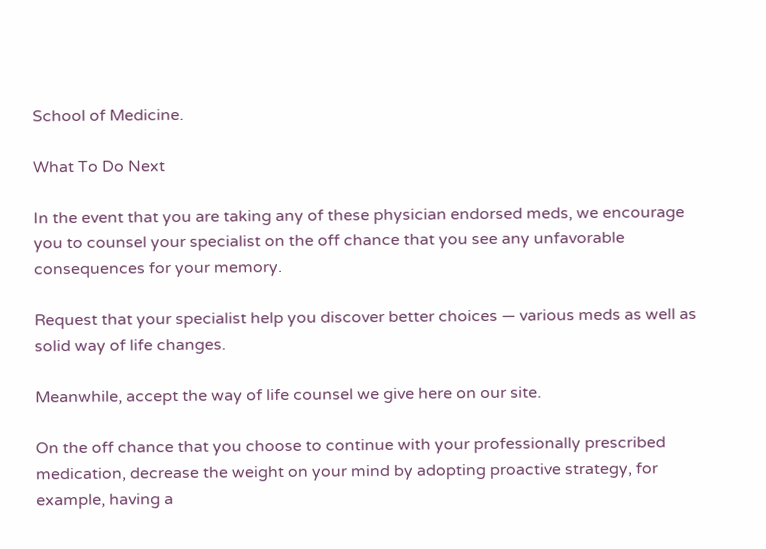School of Medicine.

What To Do Next

In the event that you are taking any of these physician endorsed meds, we encourage you to counsel your specialist on the off chance that you see any unfavorable consequences for your memory.

Request that your specialist help you discover better choices — various meds as well as solid way of life changes.

Meanwhile, accept the way of life counsel we give here on our site.

On the off chance that you choose to continue with your professionally prescribed medication, decrease the weight on your mind by adopting proactive strategy, for example, having a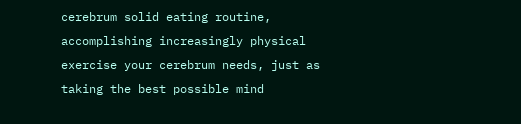cerebrum solid eating routine, accomplishing increasingly physical exercise your cerebrum needs, just as taking the best possible mind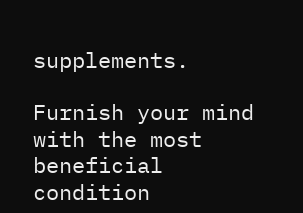supplements.

Furnish your mind with the most beneficial condition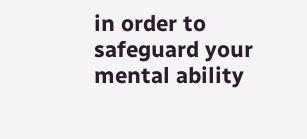in order to safeguard your mental ability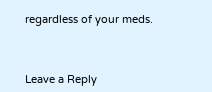regardless of your meds.



Leave a Reply